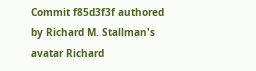Commit f85d3f3f authored by Richard M. Stallman's avatar Richard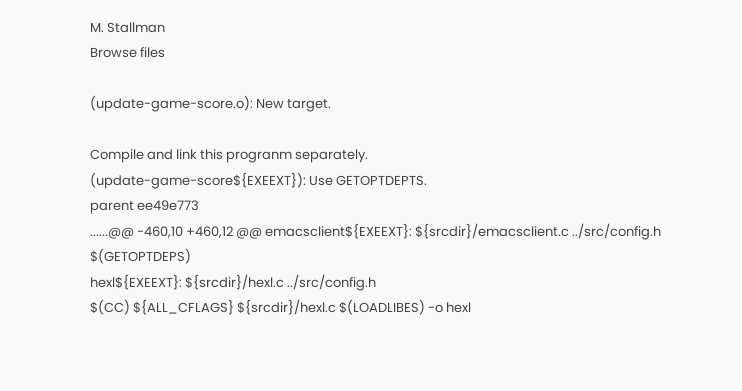M. Stallman
Browse files

(update-game-score.o): New target.

Compile and link this progranm separately.
(update-game-score${EXEEXT}): Use GETOPTDEPTS.
parent ee49e773
......@@ -460,10 +460,12 @@ emacsclient${EXEEXT}: ${srcdir}/emacsclient.c ../src/config.h $(GETOPTDEPS)
hexl${EXEEXT}: ${srcdir}/hexl.c ../src/config.h
$(CC) ${ALL_CFLAGS} ${srcdir}/hexl.c $(LOADLIBES) -o hexl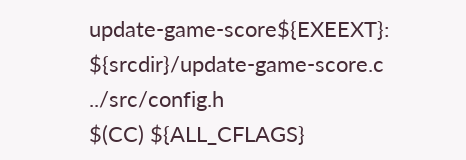update-game-score${EXEEXT}: ${srcdir}/update-game-score.c ../src/config.h
$(CC) ${ALL_CFLAGS}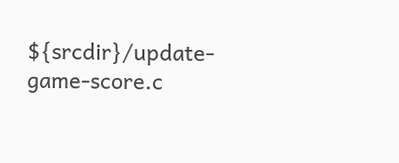${srcdir}/update-game-score.c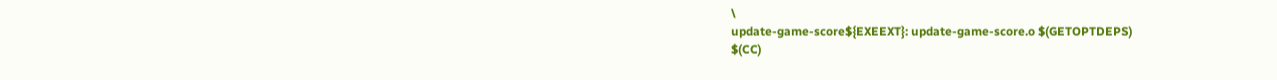\
update-game-score${EXEEXT}: update-game-score.o $(GETOPTDEPS)
$(CC)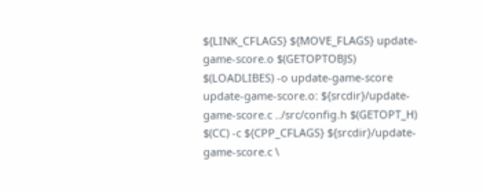${LINK_CFLAGS} ${MOVE_FLAGS} update-game-score.o $(GETOPTOBJS) $(LOADLIBES) -o update-game-score
update-game-score.o: ${srcdir}/update-game-score.c ../src/config.h $(GETOPT_H)
$(CC) -c ${CPP_CFLAGS} ${srcdir}/update-game-score.c \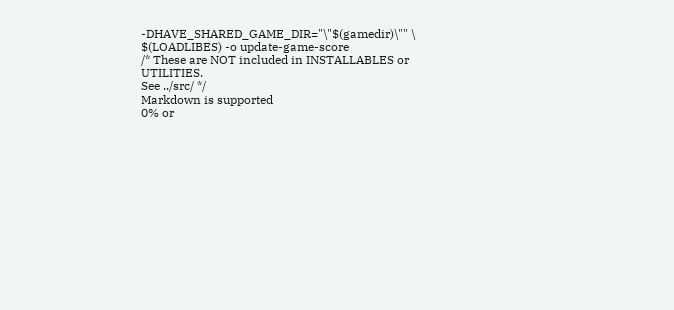-DHAVE_SHARED_GAME_DIR="\"$(gamedir)\"" \
$(LOADLIBES) -o update-game-score
/* These are NOT included in INSTALLABLES or UTILITIES.
See ../src/ */
Markdown is supported
0% or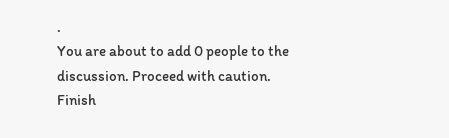.
You are about to add 0 people to the discussion. Proceed with caution.
Finish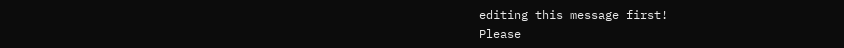editing this message first!
Please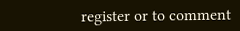register or to comment